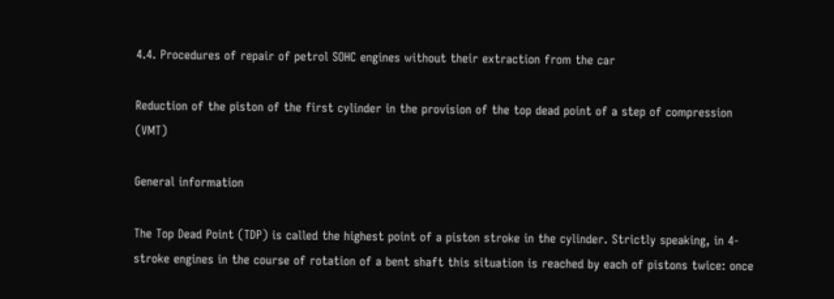4.4. Procedures of repair of petrol SOHC engines without their extraction from the car

Reduction of the piston of the first cylinder in the provision of the top dead point of a step of compression (VMT)

General information

The Top Dead Point (TDP) is called the highest point of a piston stroke in the cylinder. Strictly speaking, in 4-stroke engines in the course of rotation of a bent shaft this situation is reached by each of pistons twice: once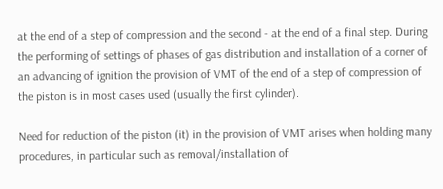at the end of a step of compression and the second - at the end of a final step. During the performing of settings of phases of gas distribution and installation of a corner of an advancing of ignition the provision of VMT of the end of a step of compression of the piston is in most cases used (usually the first cylinder).

Need for reduction of the piston (it) in the provision of VMT arises when holding many procedures, in particular such as removal/installation of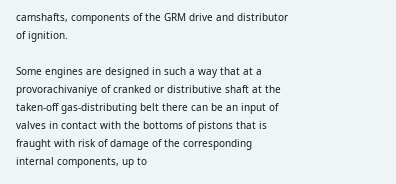camshafts, components of the GRM drive and distributor of ignition.

Some engines are designed in such a way that at a provorachivaniye of cranked or distributive shaft at the taken-off gas-distributing belt there can be an input of valves in contact with the bottoms of pistons that is fraught with risk of damage of the corresponding internal components, up to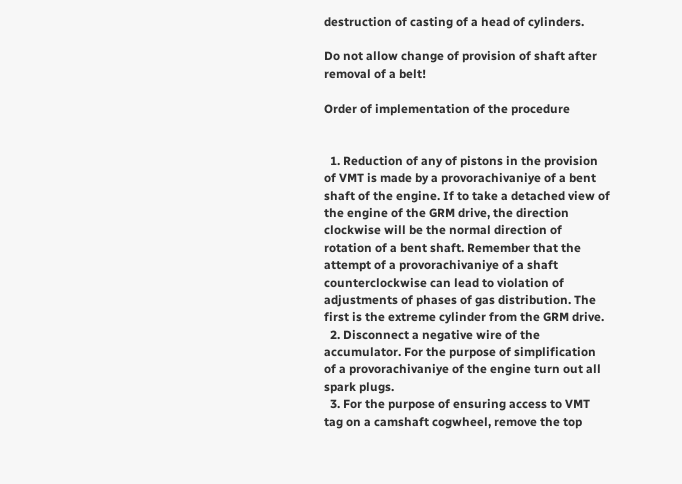destruction of casting of a head of cylinders.

Do not allow change of provision of shaft after removal of a belt!

Order of implementation of the procedure


  1. Reduction of any of pistons in the provision of VMT is made by a provorachivaniye of a bent shaft of the engine. If to take a detached view of the engine of the GRM drive, the direction clockwise will be the normal direction of rotation of a bent shaft. Remember that the attempt of a provorachivaniye of a shaft counterclockwise can lead to violation of adjustments of phases of gas distribution. The first is the extreme cylinder from the GRM drive.
  2. Disconnect a negative wire of the accumulator. For the purpose of simplification of a provorachivaniye of the engine turn out all spark plugs.
  3. For the purpose of ensuring access to VMT tag on a camshaft cogwheel, remove the top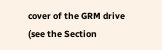cover of the GRM drive (see the Section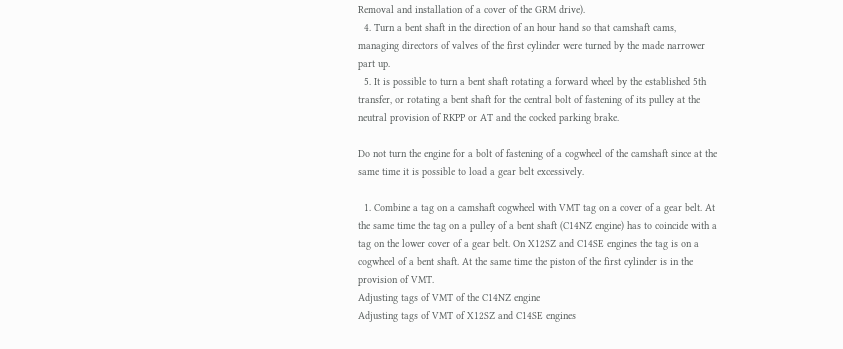Removal and installation of a cover of the GRM drive).
  4. Turn a bent shaft in the direction of an hour hand so that camshaft cams, managing directors of valves of the first cylinder were turned by the made narrower part up.
  5. It is possible to turn a bent shaft rotating a forward wheel by the established 5th transfer, or rotating a bent shaft for the central bolt of fastening of its pulley at the neutral provision of RKPP or AT and the cocked parking brake.

Do not turn the engine for a bolt of fastening of a cogwheel of the camshaft since at the same time it is possible to load a gear belt excessively.

  1. Combine a tag on a camshaft cogwheel with VMT tag on a cover of a gear belt. At the same time the tag on a pulley of a bent shaft (C14NZ engine) has to coincide with a tag on the lower cover of a gear belt. On X12SZ and C14SE engines the tag is on a cogwheel of a bent shaft. At the same time the piston of the first cylinder is in the provision of VMT.
Adjusting tags of VMT of the C14NZ engine
Adjusting tags of VMT of X12SZ and C14SE engines